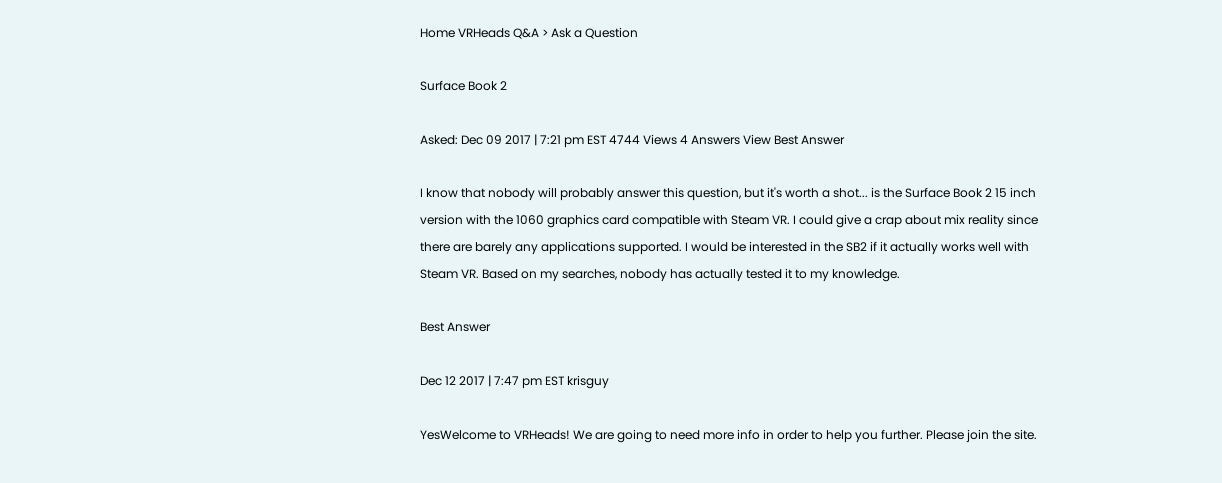Home VRHeads Q&A > Ask a Question

Surface Book 2

Asked: Dec 09 2017 | 7:21 pm EST 4744 Views 4 Answers View Best Answer

I know that nobody will probably answer this question, but it's worth a shot... is the Surface Book 2 15 inch version with the 1060 graphics card compatible with Steam VR. I could give a crap about mix reality since there are barely any applications supported. I would be interested in the SB2 if it actually works well with Steam VR. Based on my searches, nobody has actually tested it to my knowledge.

Best Answer

Dec 12 2017 | 7:47 pm EST krisguy

YesWelcome to VRHeads! We are going to need more info in order to help you further. Please join the site.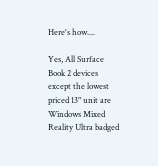Here's how....

Yes, All Surface Book 2 devices except the lowest priced 13" unit are Windows Mixed Reality Ultra badged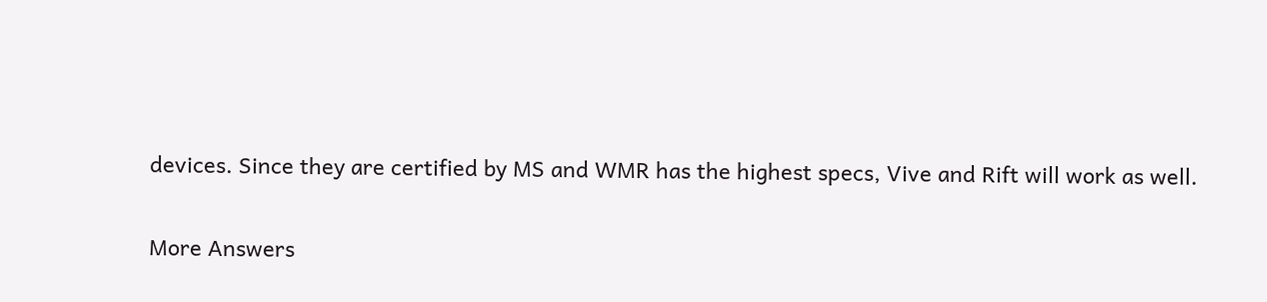devices. Since they are certified by MS and WMR has the highest specs, Vive and Rift will work as well.

More Answers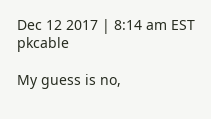Dec 12 2017 | 8:14 am EST pkcable

My guess is no,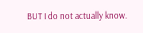BUT I do not actually know.